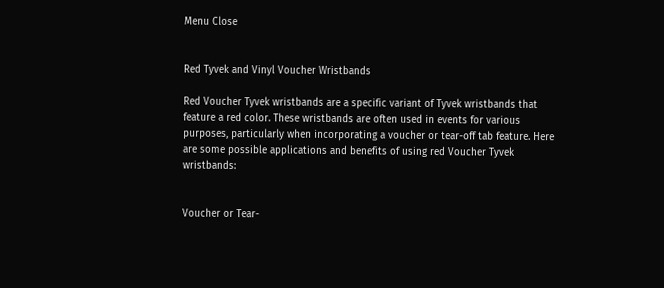Menu Close


Red Tyvek and Vinyl Voucher Wristbands

Red Voucher Tyvek wristbands are a specific variant of Tyvek wristbands that feature a red color. These wristbands are often used in events for various purposes, particularly when incorporating a voucher or tear-off tab feature. Here are some possible applications and benefits of using red Voucher Tyvek wristbands:


Voucher or Tear-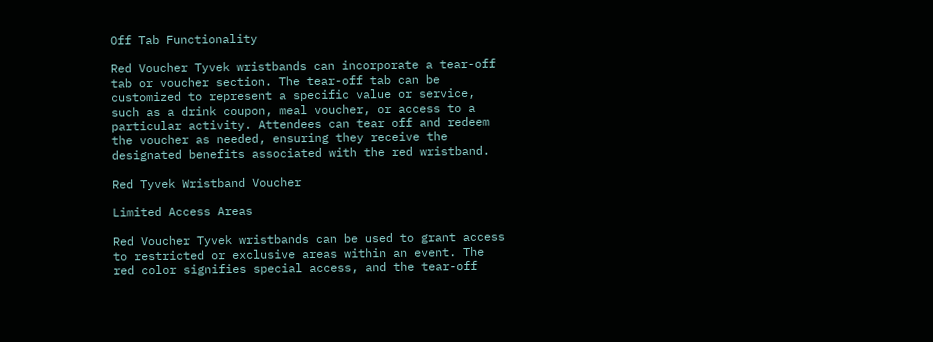Off Tab Functionality

Red Voucher Tyvek wristbands can incorporate a tear-off tab or voucher section. The tear-off tab can be customized to represent a specific value or service, such as a drink coupon, meal voucher, or access to a particular activity. Attendees can tear off and redeem the voucher as needed, ensuring they receive the designated benefits associated with the red wristband.

Red Tyvek Wristband Voucher

Limited Access Areas

Red Voucher Tyvek wristbands can be used to grant access to restricted or exclusive areas within an event. The red color signifies special access, and the tear-off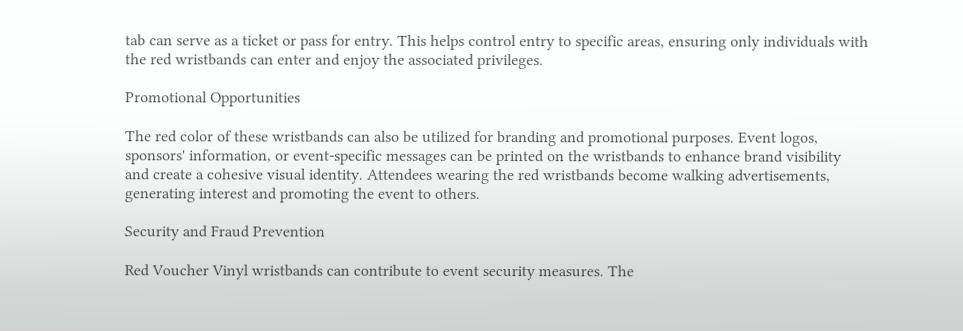tab can serve as a ticket or pass for entry. This helps control entry to specific areas, ensuring only individuals with the red wristbands can enter and enjoy the associated privileges.

Promotional Opportunities

The red color of these wristbands can also be utilized for branding and promotional purposes. Event logos, sponsors' information, or event-specific messages can be printed on the wristbands to enhance brand visibility and create a cohesive visual identity. Attendees wearing the red wristbands become walking advertisements, generating interest and promoting the event to others.

Security and Fraud Prevention

Red Voucher Vinyl wristbands can contribute to event security measures. The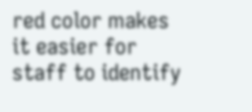red color makes it easier for staff to identify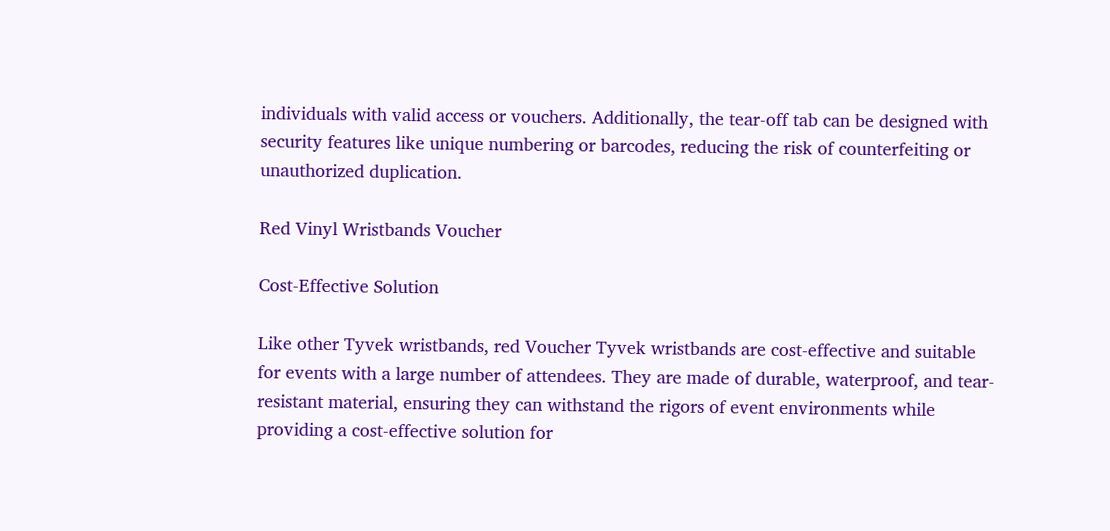individuals with valid access or vouchers. Additionally, the tear-off tab can be designed with security features like unique numbering or barcodes, reducing the risk of counterfeiting or unauthorized duplication.

Red Vinyl Wristbands Voucher

Cost-Effective Solution

Like other Tyvek wristbands, red Voucher Tyvek wristbands are cost-effective and suitable for events with a large number of attendees. They are made of durable, waterproof, and tear-resistant material, ensuring they can withstand the rigors of event environments while providing a cost-effective solution for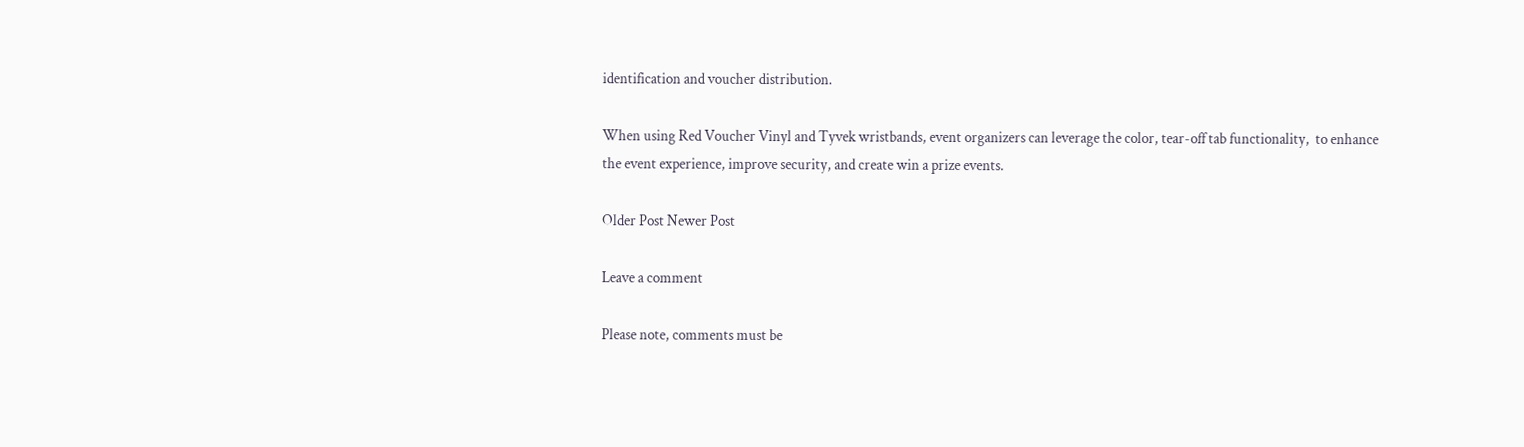identification and voucher distribution.

When using Red Voucher Vinyl and Tyvek wristbands, event organizers can leverage the color, tear-off tab functionality,  to enhance the event experience, improve security, and create win a prize events.

Older Post Newer Post

Leave a comment

Please note, comments must be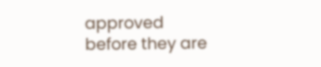approved before they are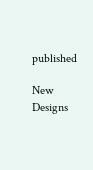published

New Designs